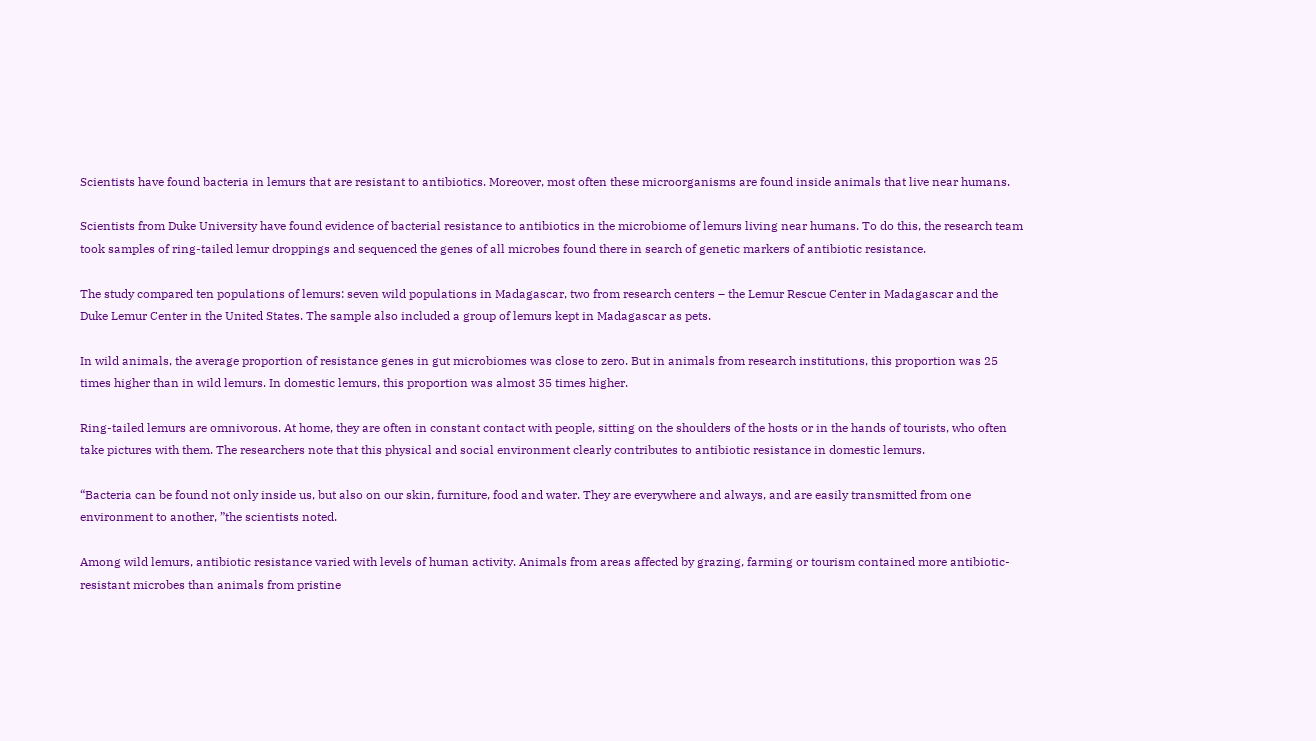Scientists have found bacteria in lemurs that are resistant to antibiotics. Moreover, most often these microorganisms are found inside animals that live near humans.

Scientists from Duke University have found evidence of bacterial resistance to antibiotics in the microbiome of lemurs living near humans. To do this, the research team took samples of ring-tailed lemur droppings and sequenced the genes of all microbes found there in search of genetic markers of antibiotic resistance.

The study compared ten populations of lemurs: seven wild populations in Madagascar, two from research centers – the Lemur Rescue Center in Madagascar and the Duke Lemur Center in the United States. The sample also included a group of lemurs kept in Madagascar as pets.

In wild animals, the average proportion of resistance genes in gut microbiomes was close to zero. But in animals from research institutions, this proportion was 25 times higher than in wild lemurs. In domestic lemurs, this proportion was almost 35 times higher.

Ring-tailed lemurs are omnivorous. At home, they are often in constant contact with people, sitting on the shoulders of the hosts or in the hands of tourists, who often take pictures with them. The researchers note that this physical and social environment clearly contributes to antibiotic resistance in domestic lemurs.

“Bacteria can be found not only inside us, but also on our skin, furniture, food and water. They are everywhere and always, and are easily transmitted from one environment to another, ”the scientists noted.

Among wild lemurs, antibiotic resistance varied with levels of human activity. Animals from areas affected by grazing, farming or tourism contained more antibiotic-resistant microbes than animals from pristine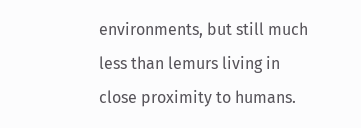environments, but still much less than lemurs living in close proximity to humans.